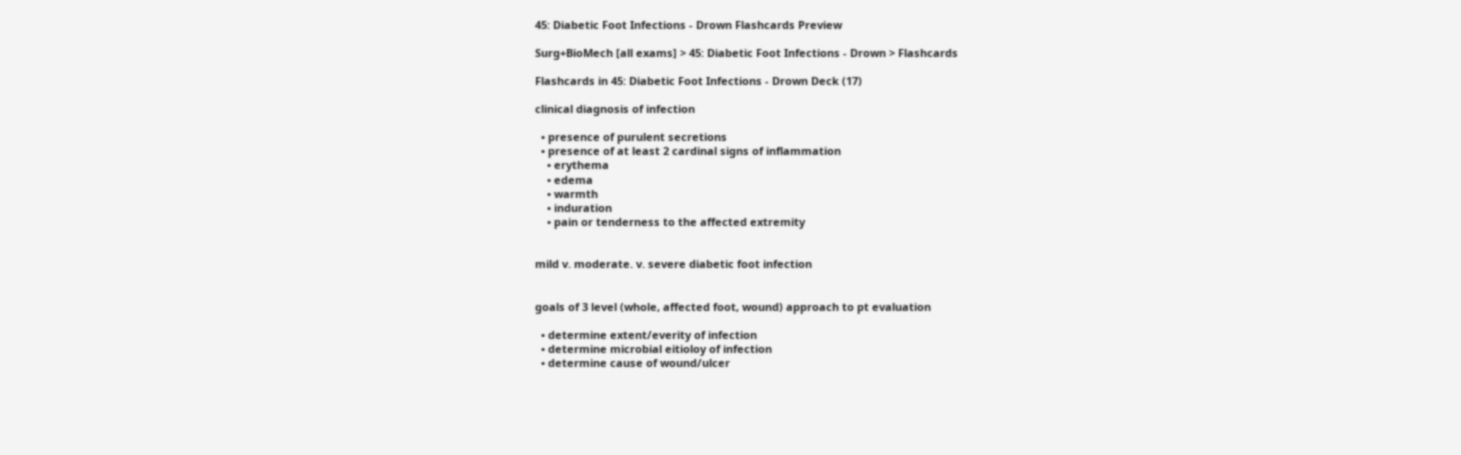45: Diabetic Foot Infections - Drown Flashcards Preview

Surg+BioMech [all exams] > 45: Diabetic Foot Infections - Drown > Flashcards

Flashcards in 45: Diabetic Foot Infections - Drown Deck (17)

clinical diagnosis of infection

  • presence of purulent secretions
  • presence of at least 2 cardinal signs of inflammation
    • erythema
    • edema
    • warmth
    • induration
    • pain or tenderness to the affected extremity


mild v. moderate. v. severe diabetic foot infection


goals of 3 level (whole, affected foot, wound) approach to pt evaluation

  • determine extent/everity of infection
  • determine microbial eitioloy of infection
  • determine cause of wound/ulcer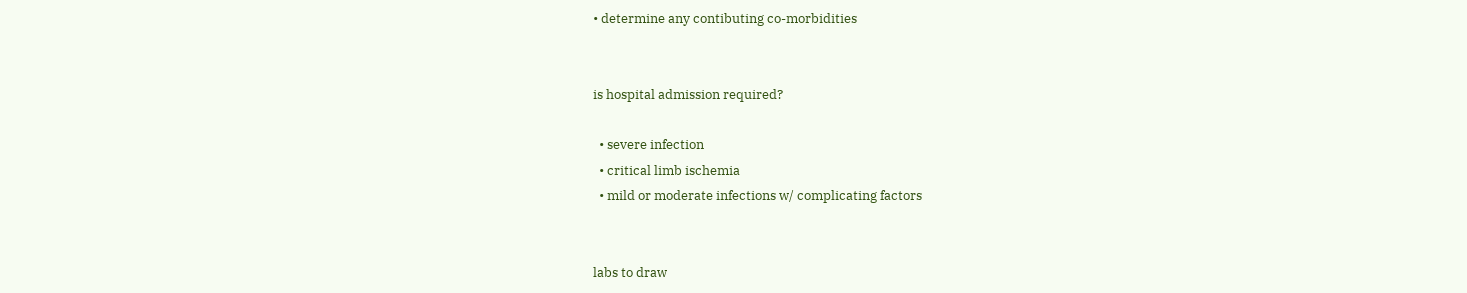• determine any contibuting co-morbidities


is hospital admission required?

  • severe infection
  • critical limb ischemia
  • mild or moderate infections w/ complicating factors


labs to draw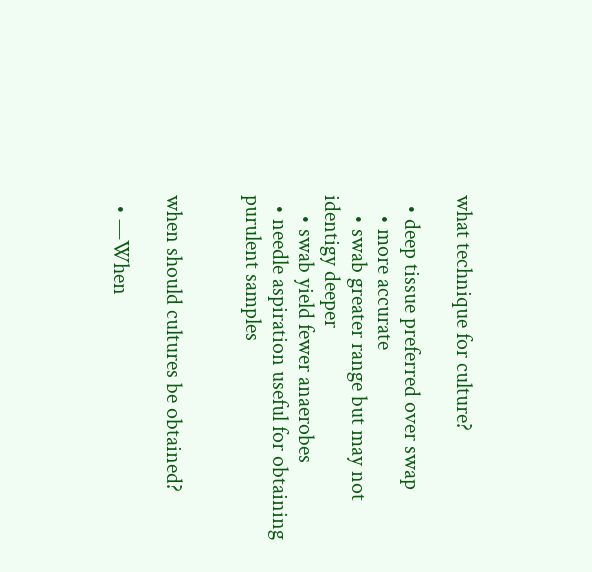what technique for culture?

  • deep tissue preferred over swap
    • more accurate
    • swab greater range but may not identigy deeper
    • swab yield fewer anaerobes
  • needle aspiration useful for obtaining purulent samples


when should cultures be obtained?

  • —When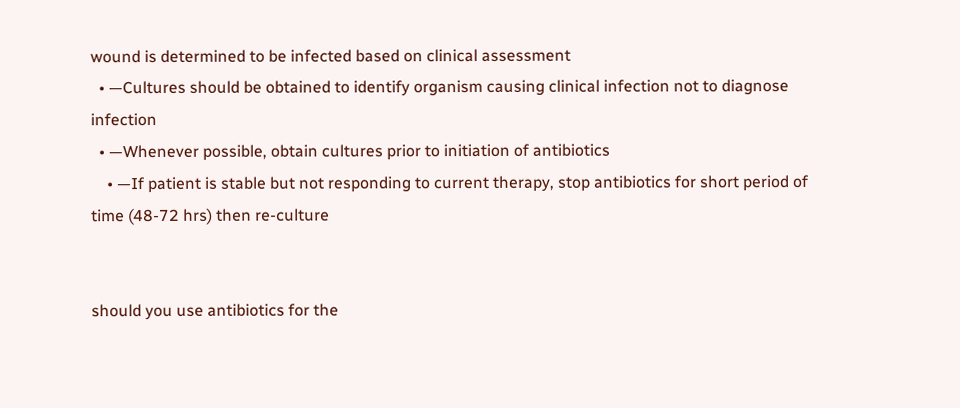wound is determined to be infected based on clinical assessment
  • —Cultures should be obtained to identify organism causing clinical infection not to diagnose infection
  • —Whenever possible, obtain cultures prior to initiation of antibiotics
    • —If patient is stable but not responding to current therapy, stop antibiotics for short period of time (48-72 hrs) then re-culture


should you use antibiotics for the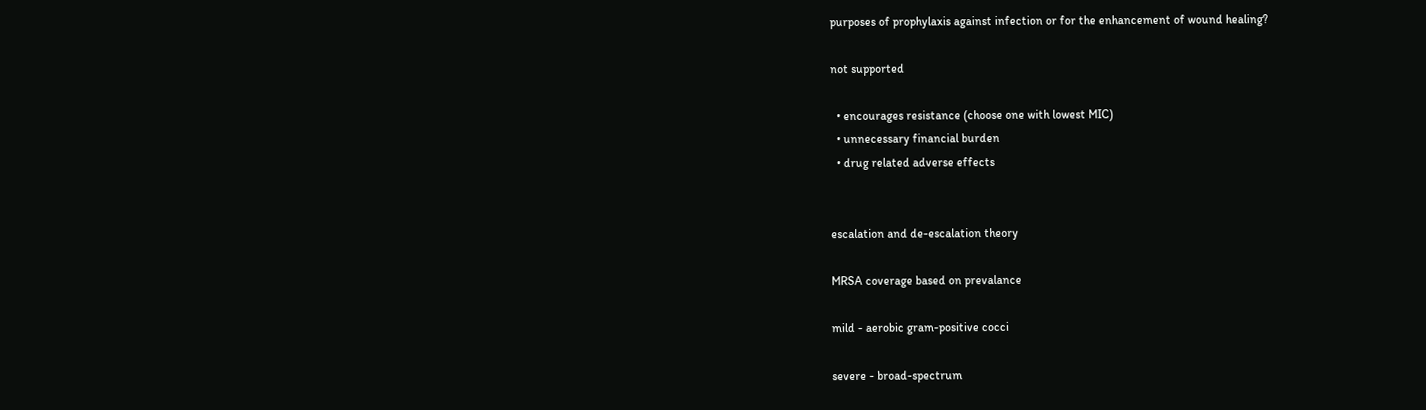purposes of prophylaxis against infection or for the enhancement of wound healing?

not supported

  • encourages resistance (choose one with lowest MIC)
  • unnecessary financial burden
  • drug related adverse effects


escalation and de-escalation theory

MRSA coverage based on prevalance

mild - aerobic gram-positive cocci

severe - broad-spectrum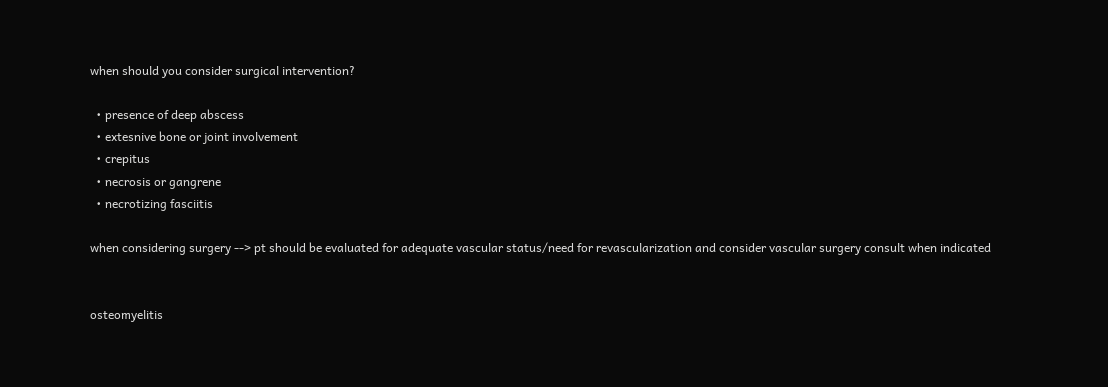when should you consider surgical intervention?

  • presence of deep abscess
  • extesnive bone or joint involvement
  • crepitus
  • necrosis or gangrene
  • necrotizing fasciitis

when considering surgery --> pt should be evaluated for adequate vascular status/need for revascularization and consider vascular surgery consult when indicated


osteomyelitis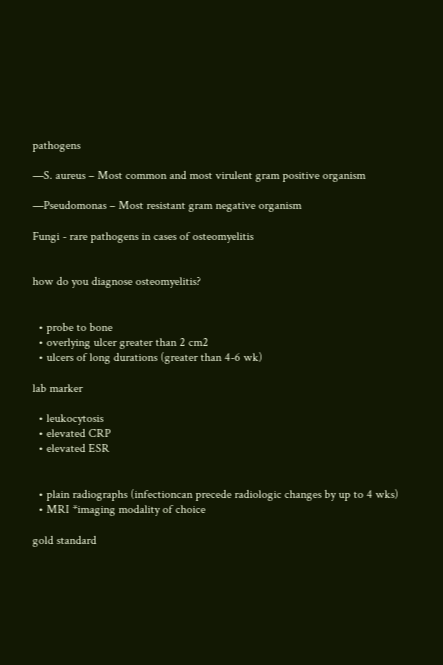pathogens

—S. aureus – Most common and most virulent gram positive organism

—Pseudomonas – Most resistant gram negative organism

Fungi - rare pathogens in cases of osteomyelitis


how do you diagnose osteomyelitis?


  • probe to bone
  • overlying ulcer greater than 2 cm2
  • ulcers of long durations (greater than 4-6 wk)

lab marker

  • leukocytosis
  • elevated CRP
  • elevated ESR


  • plain radiographs (infectioncan precede radiologic changes by up to 4 wks)
  • MRI *imaging modality of choice

gold standard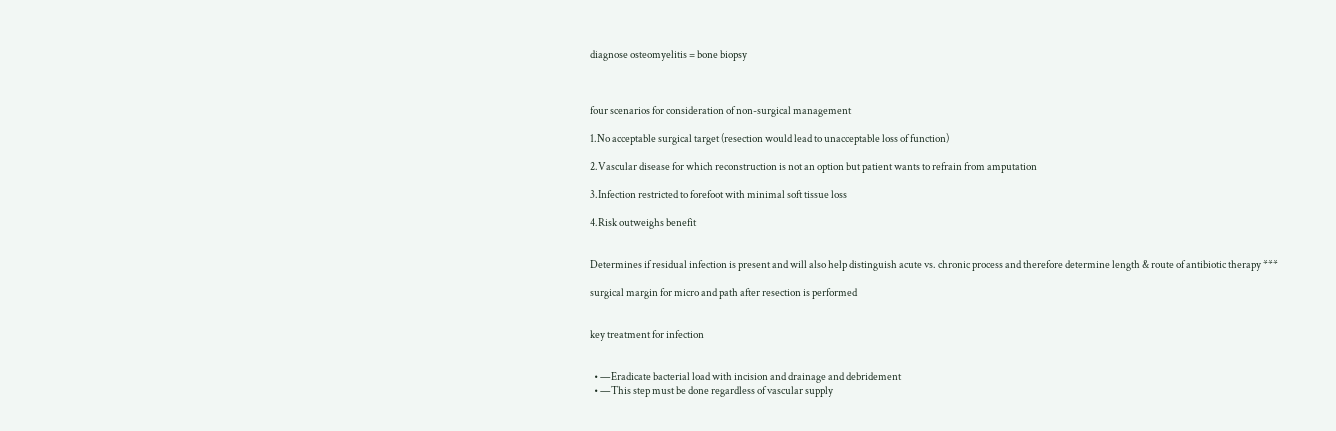diagnose osteomyelitis = bone biopsy



four scenarios for consideration of non-surgical management

1.No acceptable surgical target (resection would lead to unacceptable loss of function)

2.Vascular disease for which reconstruction is not an option but patient wants to refrain from amputation

3.Infection restricted to forefoot with minimal soft tissue loss

4.Risk outweighs benefit


Determines if residual infection is present and will also help distinguish acute vs. chronic process and therefore determine length & route of antibiotic therapy ***

surgical margin for micro and path after resection is performed


key treatment for infection


  • —Eradicate bacterial load with incision and drainage and debridement
  • —This step must be done regardless of vascular supply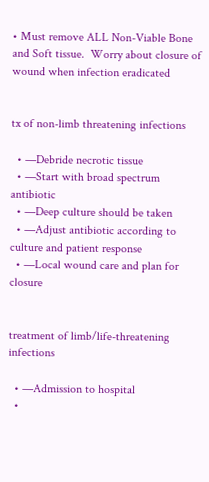• Must remove ALL Non-Viable Bone and Soft tissue.  Worry about closure of wound when infection eradicated


tx of non-limb threatening infections

  • —Debride necrotic tissue
  • —Start with broad spectrum antibiotic
  • —Deep culture should be taken
  • —Adjust antibiotic according to culture and patient response
  • —Local wound care and plan for closure


treatment of limb/life-threatening infections

  • —Admission to hospital
  •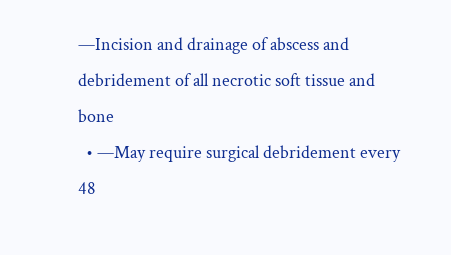—Incision and drainage of abscess and debridement of all necrotic soft tissue and bone
  • —May require surgical debridement every 48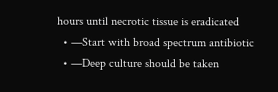hours until necrotic tissue is eradicated
  • —Start with broad spectrum antibiotic
  • —Deep culture should be taken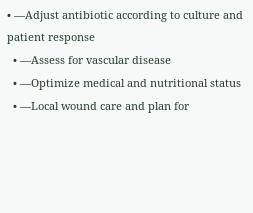• —Adjust antibiotic according to culture and patient response
  • —Assess for vascular disease
  • —Optimize medical and nutritional status
  • —Local wound care and plan for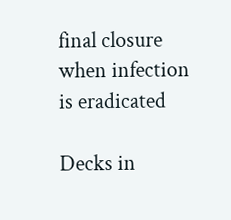final closure when infection is eradicated

Decks in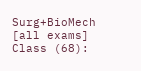Surg+BioMech [all exams] Class (68):